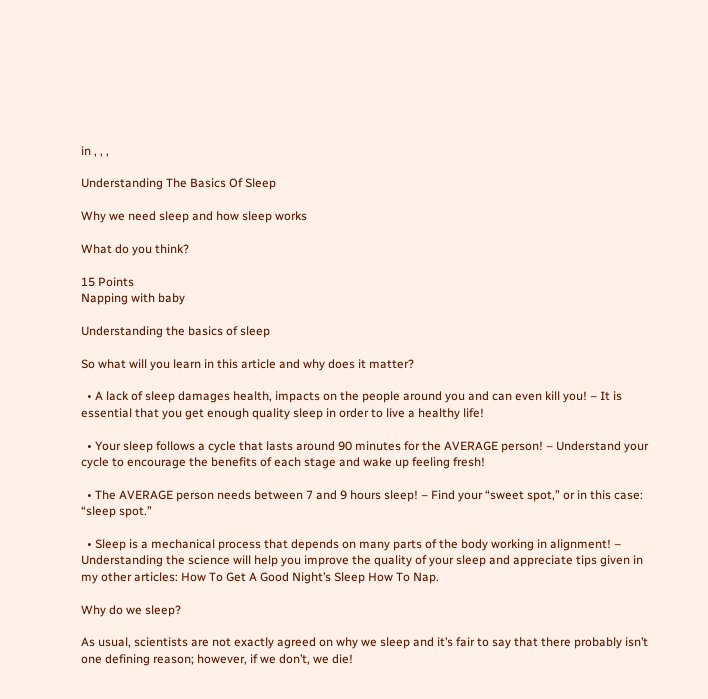in , , ,

Understanding The Basics Of Sleep

Why we need sleep and how sleep works

What do you think?

15 Points
Napping with baby

Understanding the basics of sleep

So what will you learn in this article and why does it matter?

  • A lack of sleep damages health, impacts on the people around you and can even kill you! – It is essential that you get enough quality sleep in order to live a healthy life!

  • Your sleep follows a cycle that lasts around 90 minutes for the AVERAGE person! – Understand your cycle to encourage the benefits of each stage and wake up feeling fresh!

  • The AVERAGE person needs between 7 and 9 hours sleep! – Find your “sweet spot,” or in this case: “sleep spot.”

  • Sleep is a mechanical process that depends on many parts of the body working in alignment! – Understanding the science will help you improve the quality of your sleep and appreciate tips given in my other articles: How To Get A Good Night’s Sleep How To Nap.

Why do we sleep?

As usual, scientists are not exactly agreed on why we sleep and it’s fair to say that there probably isn’t one defining reason; however, if we don’t, we die!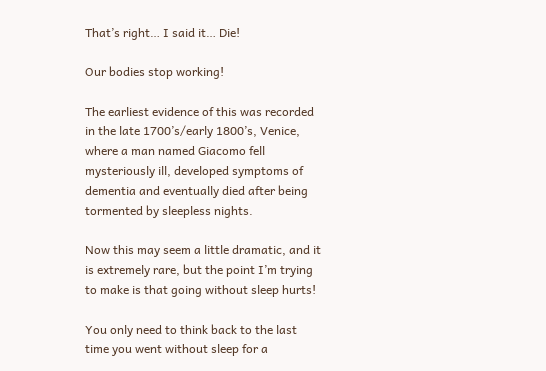That’s right… I said it… Die!

Our bodies stop working!

The earliest evidence of this was recorded in the late 1700’s/early 1800’s, Venice, where a man named Giacomo fell mysteriously ill, developed symptoms of dementia and eventually died after being tormented by sleepless nights.

Now this may seem a little dramatic, and it is extremely rare, but the point I’m trying to make is that going without sleep hurts!

You only need to think back to the last time you went without sleep for a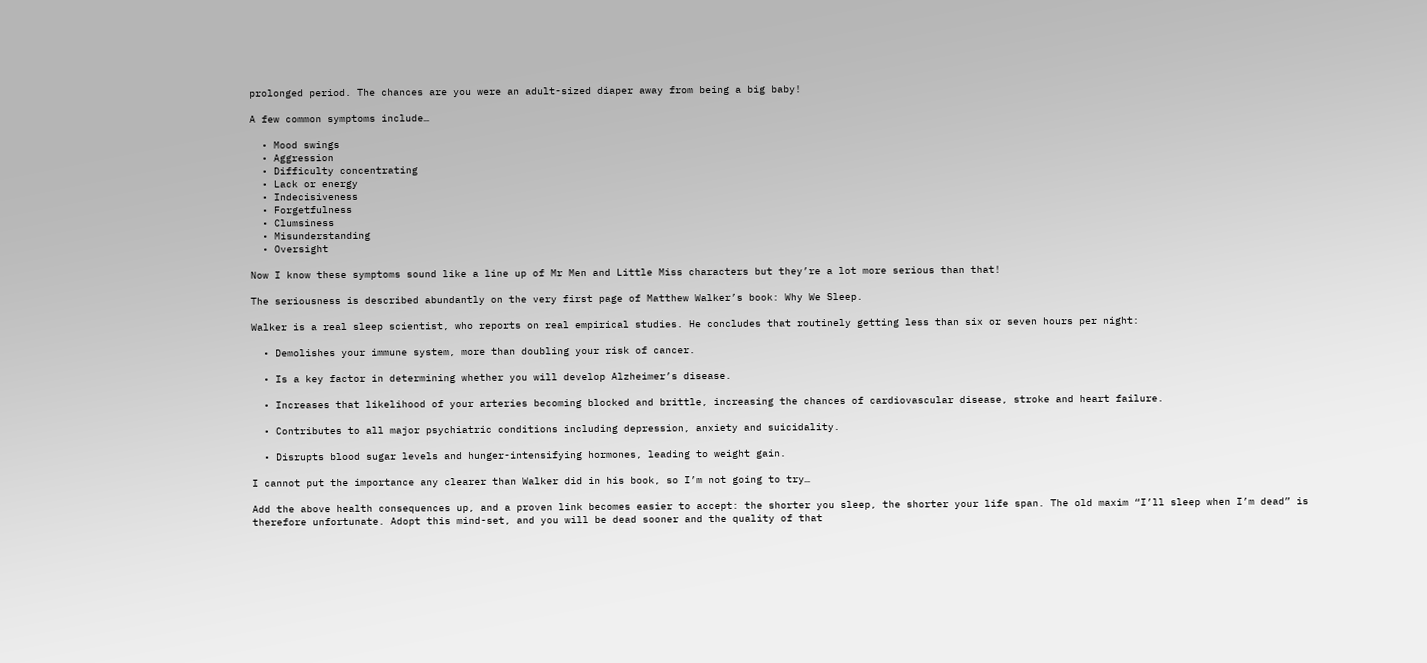prolonged period. The chances are you were an adult-sized diaper away from being a big baby!

A few common symptoms include…

  • Mood swings
  • Aggression
  • Difficulty concentrating
  • Lack or energy
  • Indecisiveness
  • Forgetfulness
  • Clumsiness
  • Misunderstanding
  • Oversight

Now I know these symptoms sound like a line up of Mr Men and Little Miss characters but they’re a lot more serious than that!

The seriousness is described abundantly on the very first page of Matthew Walker’s book: Why We Sleep.

Walker is a real sleep scientist, who reports on real empirical studies. He concludes that routinely getting less than six or seven hours per night:

  • Demolishes your immune system, more than doubling your risk of cancer.

  • Is a key factor in determining whether you will develop Alzheimer’s disease.

  • Increases that likelihood of your arteries becoming blocked and brittle, increasing the chances of cardiovascular disease, stroke and heart failure.

  • Contributes to all major psychiatric conditions including depression, anxiety and suicidality.

  • Disrupts blood sugar levels and hunger-intensifying hormones, leading to weight gain.

I cannot put the importance any clearer than Walker did in his book, so I’m not going to try…

Add the above health consequences up, and a proven link becomes easier to accept: the shorter you sleep, the shorter your life span. The old maxim “I’ll sleep when I’m dead” is therefore unfortunate. Adopt this mind-set, and you will be dead sooner and the quality of that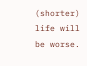(shorter) life will be worse.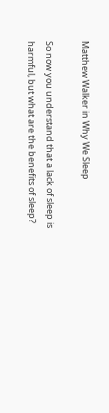Matthew Walker in Why We Sleep

So now you understand that a lack of sleep is harmful, but what are the benefits of sleep?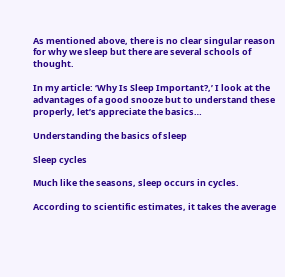As mentioned above, there is no clear singular reason for why we sleep but there are several schools of thought.

In my article: ‘Why Is Sleep Important?,’ I look at the advantages of a good snooze but to understand these properly, let’s appreciate the basics…

Understanding the basics of sleep

Sleep cycles

Much like the seasons, sleep occurs in cycles.

According to scientific estimates, it takes the average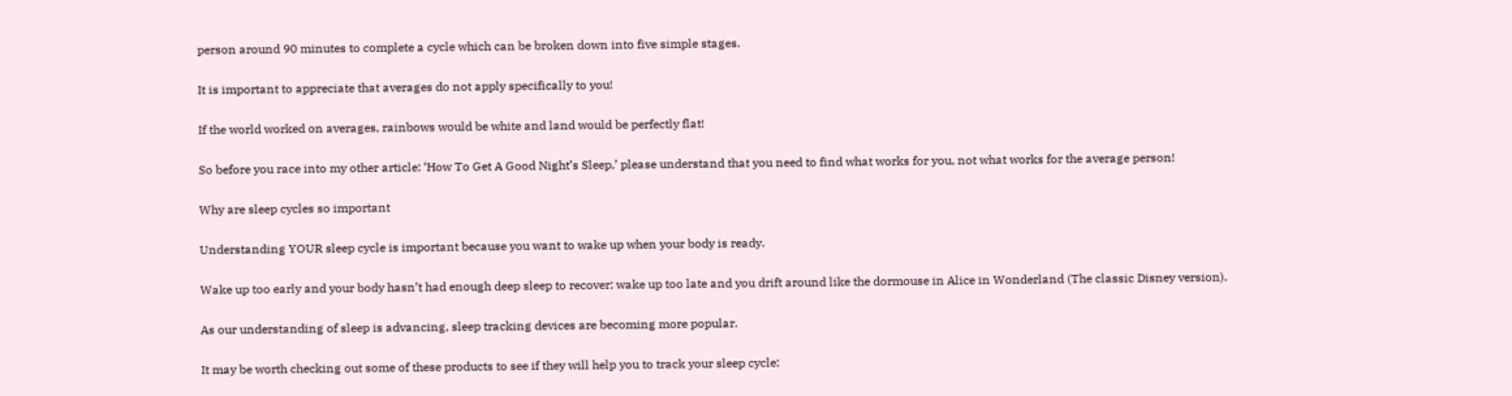person around 90 minutes to complete a cycle which can be broken down into five simple stages.

It is important to appreciate that averages do not apply specifically to you!

If the world worked on averages, rainbows would be white and land would be perfectly flat!

So before you race into my other article: ‘How To Get A Good Night’s Sleep,’ please understand that you need to find what works for you, not what works for the average person!

Why are sleep cycles so important

Understanding YOUR sleep cycle is important because you want to wake up when your body is ready.

Wake up too early and your body hasn’t had enough deep sleep to recover; wake up too late and you drift around like the dormouse in Alice in Wonderland (The classic Disney version).

As our understanding of sleep is advancing, sleep tracking devices are becoming more popular.

It may be worth checking out some of these products to see if they will help you to track your sleep cycle: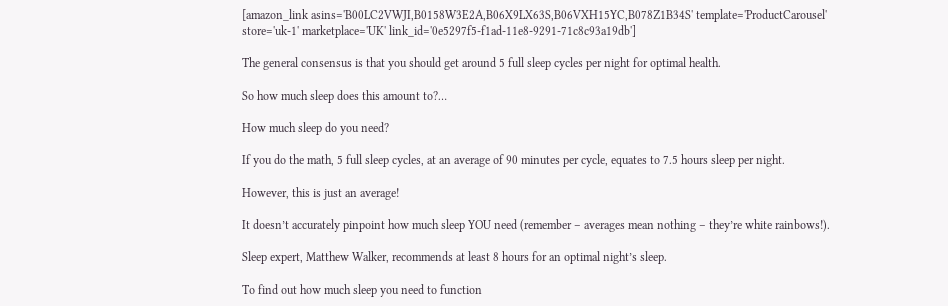[amazon_link asins='B00LC2VWJI,B0158W3E2A,B06X9LX63S,B06VXH15YC,B078Z1B34S' template='ProductCarousel' store='uk-1' marketplace='UK' link_id='0e5297f5-f1ad-11e8-9291-71c8c93a19db']

The general consensus is that you should get around 5 full sleep cycles per night for optimal health.

So how much sleep does this amount to?…

How much sleep do you need?

If you do the math, 5 full sleep cycles, at an average of 90 minutes per cycle, equates to 7.5 hours sleep per night.

However, this is just an average!

It doesn’t accurately pinpoint how much sleep YOU need (remember – averages mean nothing – they’re white rainbows!).

Sleep expert, Matthew Walker, recommends at least 8 hours for an optimal night’s sleep.

To find out how much sleep you need to function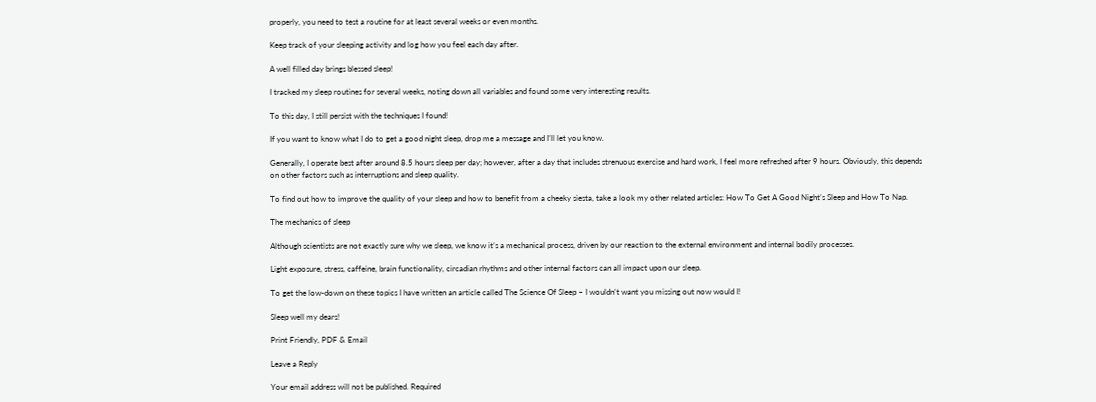properly, you need to test a routine for at least several weeks or even months.

Keep track of your sleeping activity and log how you feel each day after.

A well filled day brings blessed sleep!

I tracked my sleep routines for several weeks, noting down all variables and found some very interesting results.

To this day, I still persist with the techniques I found!

If you want to know what I do to get a good night sleep, drop me a message and I’ll let you know.

Generally, I operate best after around 8.5 hours sleep per day; however, after a day that includes strenuous exercise and hard work, I feel more refreshed after 9 hours. Obviously, this depends on other factors such as interruptions and sleep quality.

To find out how to improve the quality of your sleep and how to benefit from a cheeky siesta, take a look my other related articles: How To Get A Good Night’s Sleep and How To Nap.

The mechanics of sleep

Although scientists are not exactly sure why we sleep, we know it’s a mechanical process, driven by our reaction to the external environment and internal bodily processes.

Light exposure, stress, caffeine, brain functionality, circadian rhythms and other internal factors can all impact upon our sleep.

To get the low-down on these topics I have written an article called The Science Of Sleep – I wouldn’t want you missing out now would I!

Sleep well my dears!

Print Friendly, PDF & Email

Leave a Reply

Your email address will not be published. Required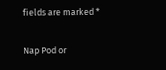fields are marked *

Nap Pod or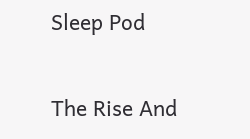Sleep Pod

The Rise And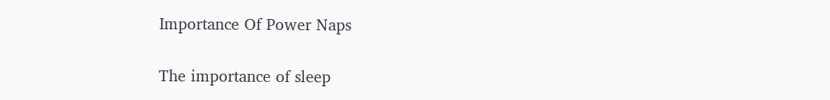Importance Of Power Naps

The importance of sleep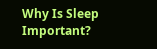Why Is Sleep Important?